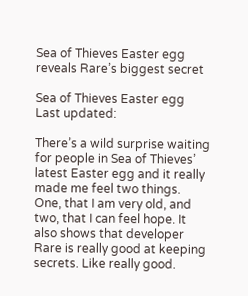Sea of Thieves Easter egg reveals Rare’s biggest secret

Sea of Thieves Easter egg
Last updated:

There’s a wild surprise waiting for people in Sea of Thieves’ latest Easter egg and it really made me feel two things. One, that I am very old, and two, that I can feel hope. It also shows that developer Rare is really good at keeping secrets. Like really good.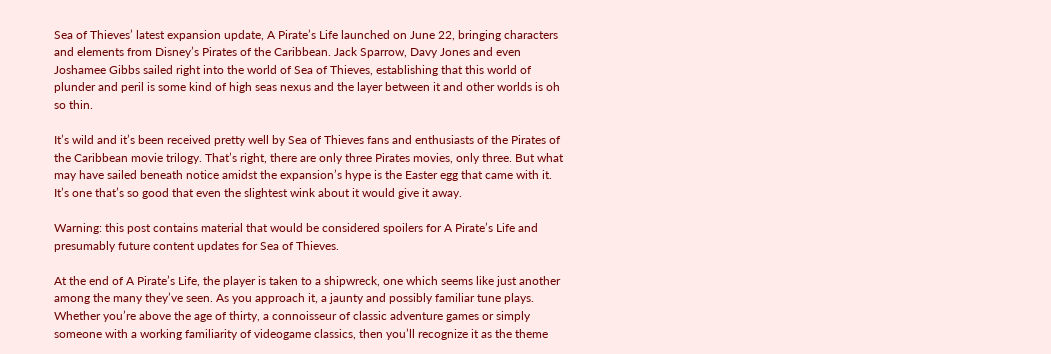Sea of Thieves’ latest expansion update, A Pirate’s Life launched on June 22, bringing characters and elements from Disney’s Pirates of the Caribbean. Jack Sparrow, Davy Jones and even Joshamee Gibbs sailed right into the world of Sea of Thieves, establishing that this world of plunder and peril is some kind of high seas nexus and the layer between it and other worlds is oh so thin.

It’s wild and it’s been received pretty well by Sea of Thieves fans and enthusiasts of the Pirates of the Caribbean movie trilogy. That’s right, there are only three Pirates movies, only three. But what may have sailed beneath notice amidst the expansion’s hype is the Easter egg that came with it. It’s one that’s so good that even the slightest wink about it would give it away.

Warning: this post contains material that would be considered spoilers for A Pirate’s Life and presumably future content updates for Sea of Thieves.

At the end of A Pirate’s Life, the player is taken to a shipwreck, one which seems like just another among the many they’ve seen. As you approach it, a jaunty and possibly familiar tune plays. Whether you’re above the age of thirty, a connoisseur of classic adventure games or simply someone with a working familiarity of videogame classics, then you’ll recognize it as the theme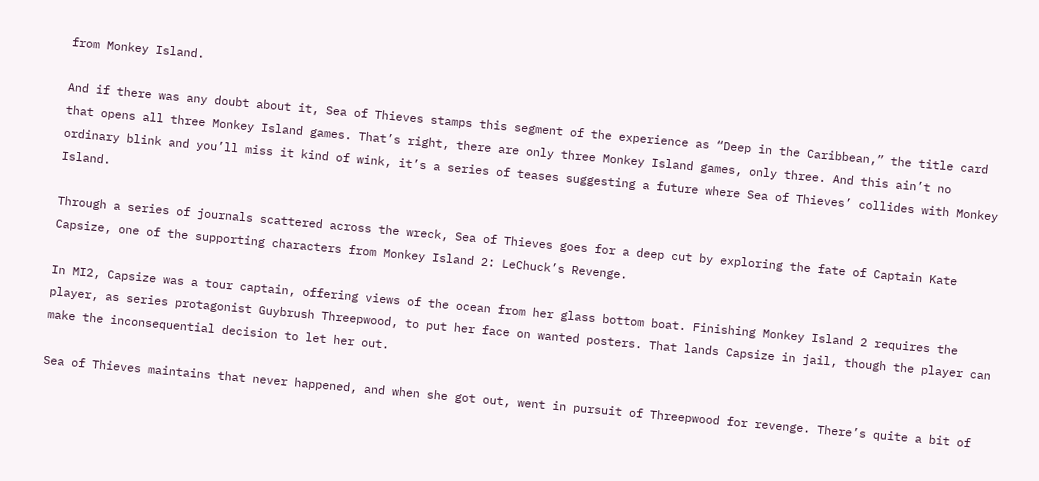from Monkey Island.

And if there was any doubt about it, Sea of Thieves stamps this segment of the experience as “Deep in the Caribbean,” the title card that opens all three Monkey Island games. That’s right, there are only three Monkey Island games, only three. And this ain’t no ordinary blink and you’ll miss it kind of wink, it’s a series of teases suggesting a future where Sea of Thieves’ collides with Monkey Island.

Through a series of journals scattered across the wreck, Sea of Thieves goes for a deep cut by exploring the fate of Captain Kate Capsize, one of the supporting characters from Monkey Island 2: LeChuck’s Revenge.

In MI2, Capsize was a tour captain, offering views of the ocean from her glass bottom boat. Finishing Monkey Island 2 requires the player, as series protagonist Guybrush Threepwood, to put her face on wanted posters. That lands Capsize in jail, though the player can make the inconsequential decision to let her out.

Sea of Thieves maintains that never happened, and when she got out, went in pursuit of Threepwood for revenge. There’s quite a bit of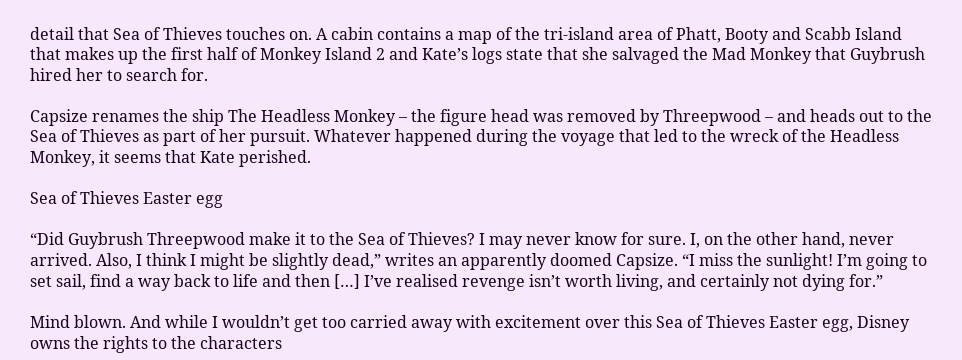detail that Sea of Thieves touches on. A cabin contains a map of the tri-island area of Phatt, Booty and Scabb Island that makes up the first half of Monkey Island 2 and Kate’s logs state that she salvaged the Mad Monkey that Guybrush hired her to search for.

Capsize renames the ship The Headless Monkey – the figure head was removed by Threepwood – and heads out to the Sea of Thieves as part of her pursuit. Whatever happened during the voyage that led to the wreck of the Headless Monkey, it seems that Kate perished.

Sea of Thieves Easter egg

“Did Guybrush Threepwood make it to the Sea of Thieves? I may never know for sure. I, on the other hand, never arrived. Also, I think I might be slightly dead,” writes an apparently doomed Capsize. “I miss the sunlight! I’m going to set sail, find a way back to life and then […] I’ve realised revenge isn’t worth living, and certainly not dying for.”

Mind blown. And while I wouldn’t get too carried away with excitement over this Sea of Thieves Easter egg, Disney owns the rights to the characters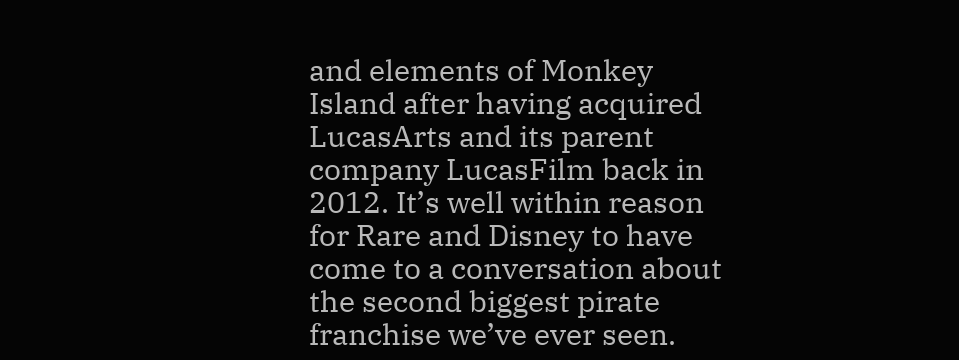and elements of Monkey Island after having acquired LucasArts and its parent company LucasFilm back in 2012. It’s well within reason for Rare and Disney to have come to a conversation about the second biggest pirate franchise we’ve ever seen.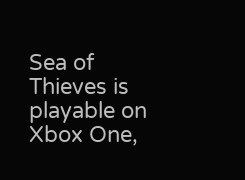Sea of Thieves is playable on Xbox One,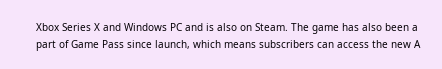Xbox Series X and Windows PC and is also on Steam. The game has also been a part of Game Pass since launch, which means subscribers can access the new A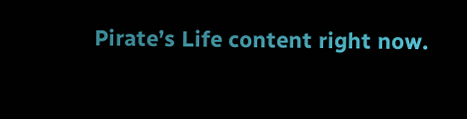Pirate’s Life content right now.